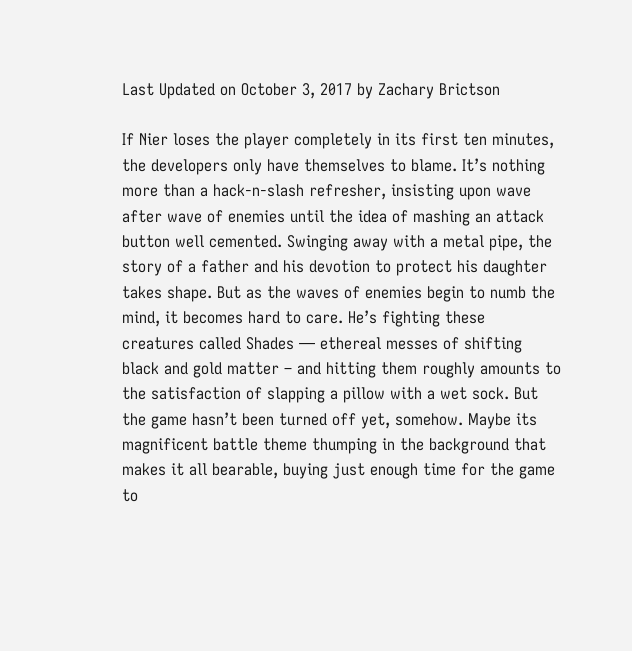Last Updated on October 3, 2017 by Zachary Brictson

If Nier loses the player completely in its first ten minutes, the developers only have themselves to blame. It’s nothing more than a hack-n-slash refresher, insisting upon wave after wave of enemies until the idea of mashing an attack button well cemented. Swinging away with a metal pipe, the story of a father and his devotion to protect his daughter takes shape. But as the waves of enemies begin to numb the mind, it becomes hard to care. He’s fighting these creatures called Shades — ethereal messes of shifting black and gold matter – and hitting them roughly amounts to the satisfaction of slapping a pillow with a wet sock. But the game hasn’t been turned off yet, somehow. Maybe its magnificent battle theme thumping in the background that makes it all bearable, buying just enough time for the game to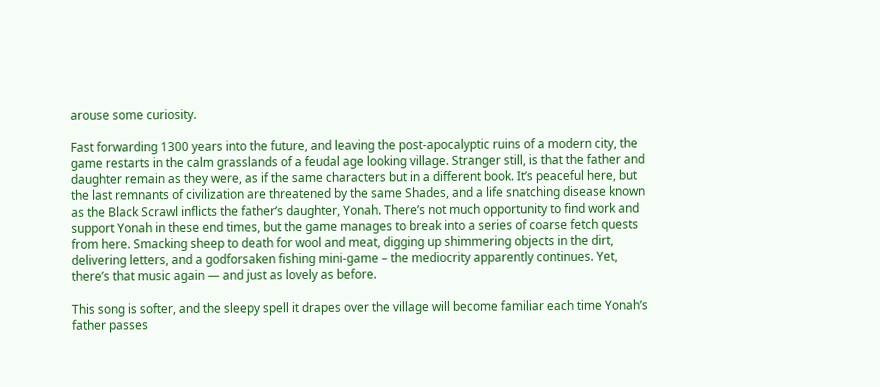arouse some curiosity.

Fast forwarding 1300 years into the future, and leaving the post-apocalyptic ruins of a modern city, the game restarts in the calm grasslands of a feudal age looking village. Stranger still, is that the father and daughter remain as they were, as if the same characters but in a different book. It’s peaceful here, but the last remnants of civilization are threatened by the same Shades, and a life snatching disease known as the Black Scrawl inflicts the father’s daughter, Yonah. There’s not much opportunity to find work and support Yonah in these end times, but the game manages to break into a series of coarse fetch quests from here. Smacking sheep to death for wool and meat, digging up shimmering objects in the dirt, delivering letters, and a godforsaken fishing mini-game – the mediocrity apparently continues. Yet, there’s that music again — and just as lovely as before.

This song is softer, and the sleepy spell it drapes over the village will become familiar each time Yonah’s father passes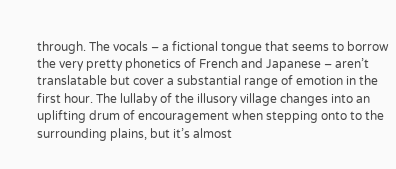through. The vocals – a fictional tongue that seems to borrow the very pretty phonetics of French and Japanese – aren’t translatable but cover a substantial range of emotion in the first hour. The lullaby of the illusory village changes into an uplifting drum of encouragement when stepping onto to the surrounding plains, but it’s almost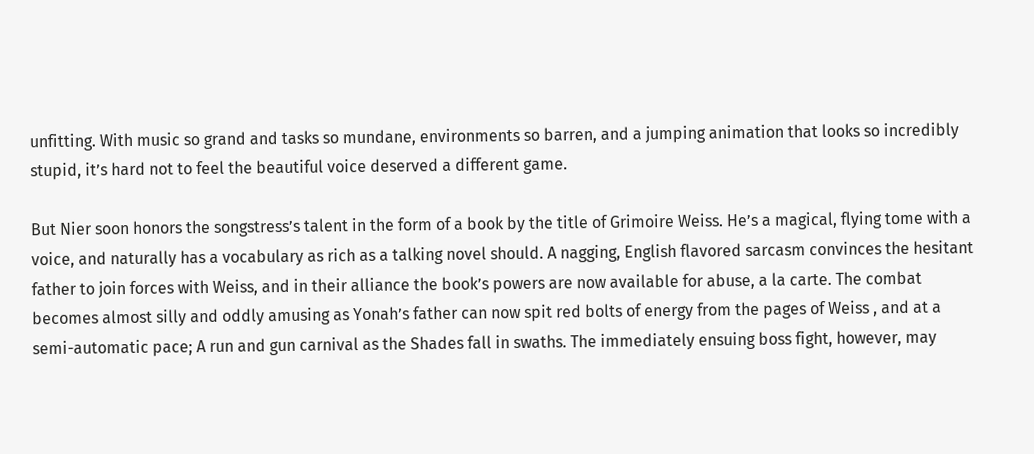unfitting. With music so grand and tasks so mundane, environments so barren, and a jumping animation that looks so incredibly stupid, it’s hard not to feel the beautiful voice deserved a different game.

But Nier soon honors the songstress’s talent in the form of a book by the title of Grimoire Weiss. He’s a magical, flying tome with a voice, and naturally has a vocabulary as rich as a talking novel should. A nagging, English flavored sarcasm convinces the hesitant father to join forces with Weiss, and in their alliance the book’s powers are now available for abuse, a la carte. The combat becomes almost silly and oddly amusing as Yonah’s father can now spit red bolts of energy from the pages of Weiss , and at a semi-automatic pace; A run and gun carnival as the Shades fall in swaths. The immediately ensuing boss fight, however, may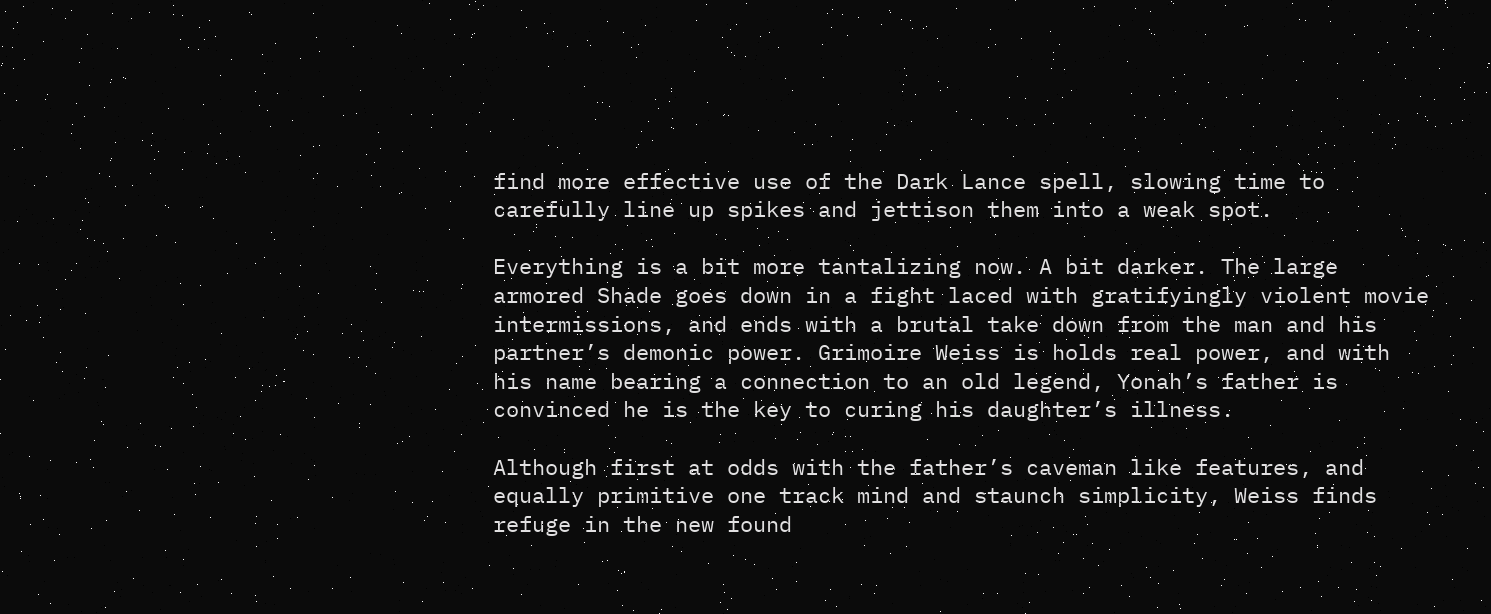find more effective use of the Dark Lance spell, slowing time to carefully line up spikes and jettison them into a weak spot.

Everything is a bit more tantalizing now. A bit darker. The large armored Shade goes down in a fight laced with gratifyingly violent movie intermissions, and ends with a brutal take down from the man and his partner’s demonic power. Grimoire Weiss is holds real power, and with his name bearing a connection to an old legend, Yonah’s father is convinced he is the key to curing his daughter’s illness.

Although first at odds with the father’s caveman like features, and equally primitive one track mind and staunch simplicity, Weiss finds refuge in the new found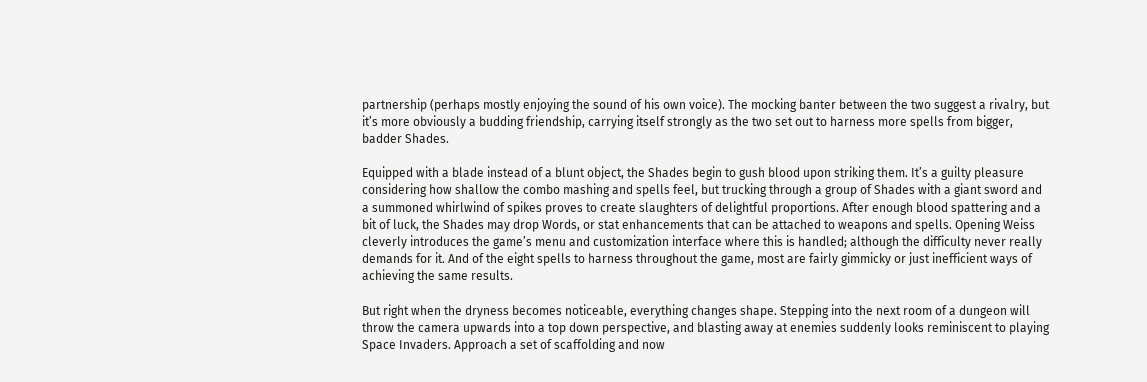partnership (perhaps mostly enjoying the sound of his own voice). The mocking banter between the two suggest a rivalry, but it’s more obviously a budding friendship, carrying itself strongly as the two set out to harness more spells from bigger, badder Shades.

Equipped with a blade instead of a blunt object, the Shades begin to gush blood upon striking them. It’s a guilty pleasure considering how shallow the combo mashing and spells feel, but trucking through a group of Shades with a giant sword and a summoned whirlwind of spikes proves to create slaughters of delightful proportions. After enough blood spattering and a bit of luck, the Shades may drop Words, or stat enhancements that can be attached to weapons and spells. Opening Weiss cleverly introduces the game’s menu and customization interface where this is handled; although the difficulty never really demands for it. And of the eight spells to harness throughout the game, most are fairly gimmicky or just inefficient ways of achieving the same results.

But right when the dryness becomes noticeable, everything changes shape. Stepping into the next room of a dungeon will throw the camera upwards into a top down perspective, and blasting away at enemies suddenly looks reminiscent to playing Space Invaders. Approach a set of scaffolding and now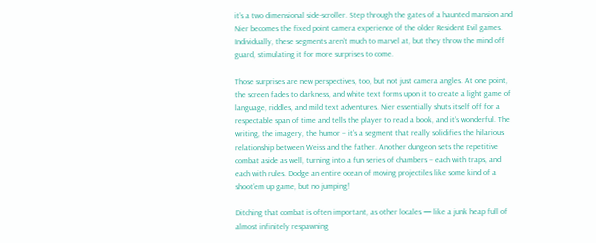it’s a two dimensional side-scroller. Step through the gates of a haunted mansion and Nier becomes the fixed point camera experience of the older Resident Evil games. Individually, these segments aren’t much to marvel at, but they throw the mind off guard, stimulating it for more surprises to come.

Those surprises are new perspectives, too, but not just camera angles. At one point, the screen fades to darkness, and white text forms upon it to create a light game of language, riddles, and mild text adventures. Nier essentially shuts itself off for a respectable span of time and tells the player to read a book, and it’s wonderful. The writing, the imagery, the humor – it’s a segment that really solidifies the hilarious relationship between Weiss and the father. Another dungeon sets the repetitive combat aside as well, turning into a fun series of chambers – each with traps, and each with rules. Dodge an entire ocean of moving projectiles like some kind of a shoot’em up game, but no jumping!

Ditching that combat is often important, as other locales — like a junk heap full of almost infinitely respawning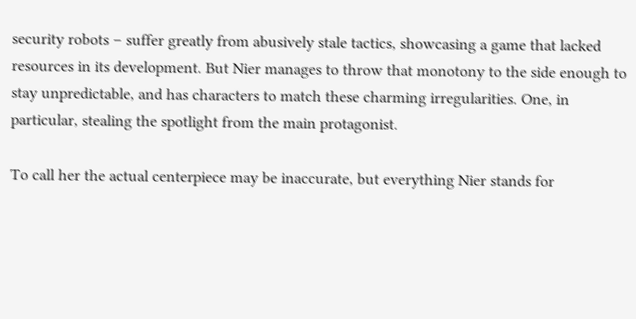security robots – suffer greatly from abusively stale tactics, showcasing a game that lacked resources in its development. But Nier manages to throw that monotony to the side enough to stay unpredictable, and has characters to match these charming irregularities. One, in particular, stealing the spotlight from the main protagonist.

To call her the actual centerpiece may be inaccurate, but everything Nier stands for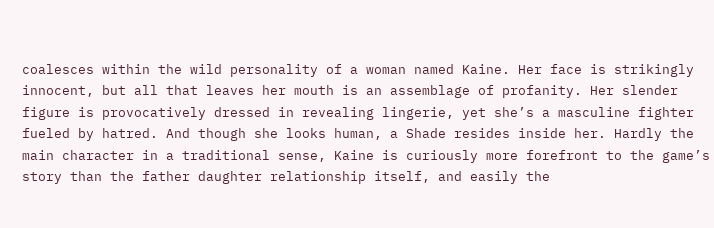coalesces within the wild personality of a woman named Kaine. Her face is strikingly innocent, but all that leaves her mouth is an assemblage of profanity. Her slender figure is provocatively dressed in revealing lingerie, yet she’s a masculine fighter fueled by hatred. And though she looks human, a Shade resides inside her. Hardly the main character in a traditional sense, Kaine is curiously more forefront to the game’s story than the father daughter relationship itself, and easily the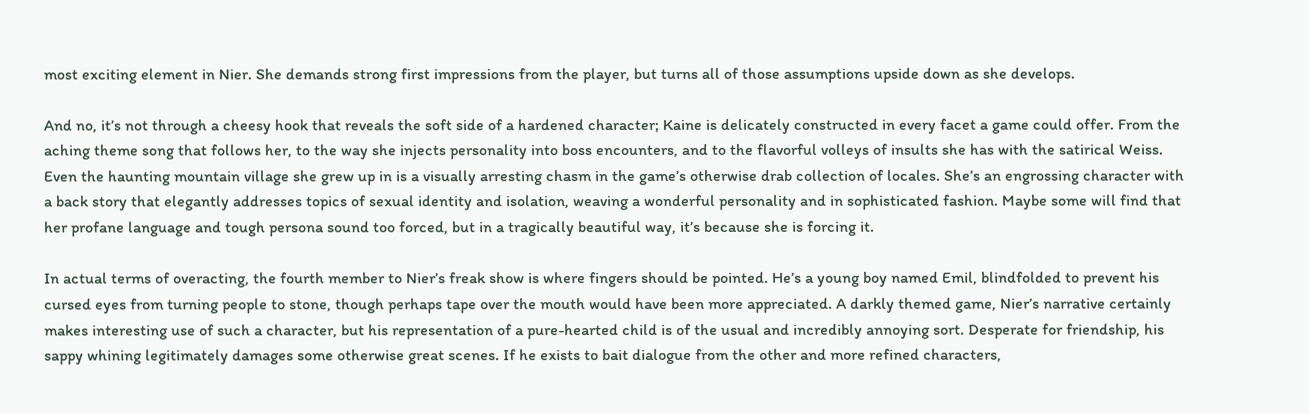most exciting element in Nier. She demands strong first impressions from the player, but turns all of those assumptions upside down as she develops.

And no, it’s not through a cheesy hook that reveals the soft side of a hardened character; Kaine is delicately constructed in every facet a game could offer. From the aching theme song that follows her, to the way she injects personality into boss encounters, and to the flavorful volleys of insults she has with the satirical Weiss. Even the haunting mountain village she grew up in is a visually arresting chasm in the game’s otherwise drab collection of locales. She’s an engrossing character with a back story that elegantly addresses topics of sexual identity and isolation, weaving a wonderful personality and in sophisticated fashion. Maybe some will find that her profane language and tough persona sound too forced, but in a tragically beautiful way, it’s because she is forcing it.

In actual terms of overacting, the fourth member to Nier’s freak show is where fingers should be pointed. He’s a young boy named Emil, blindfolded to prevent his cursed eyes from turning people to stone, though perhaps tape over the mouth would have been more appreciated. A darkly themed game, Nier’s narrative certainly makes interesting use of such a character, but his representation of a pure-hearted child is of the usual and incredibly annoying sort. Desperate for friendship, his sappy whining legitimately damages some otherwise great scenes. If he exists to bait dialogue from the other and more refined characters,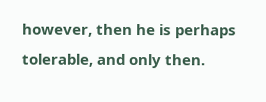however, then he is perhaps tolerable, and only then.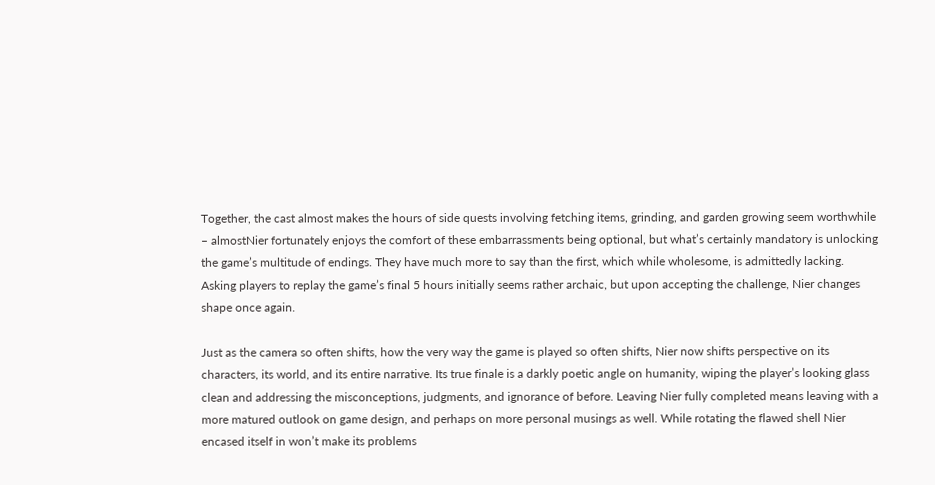Together, the cast almost makes the hours of side quests involving fetching items, grinding, and garden growing seem worthwhile – almostNier fortunately enjoys the comfort of these embarrassments being optional, but what’s certainly mandatory is unlocking the game’s multitude of endings. They have much more to say than the first, which while wholesome, is admittedly lacking. Asking players to replay the game’s final 5 hours initially seems rather archaic, but upon accepting the challenge, Nier changes shape once again.

Just as the camera so often shifts, how the very way the game is played so often shifts, Nier now shifts perspective on its characters, its world, and its entire narrative. Its true finale is a darkly poetic angle on humanity, wiping the player’s looking glass clean and addressing the misconceptions, judgments, and ignorance of before. Leaving Nier fully completed means leaving with a more matured outlook on game design, and perhaps on more personal musings as well. While rotating the flawed shell Nier encased itself in won’t make its problems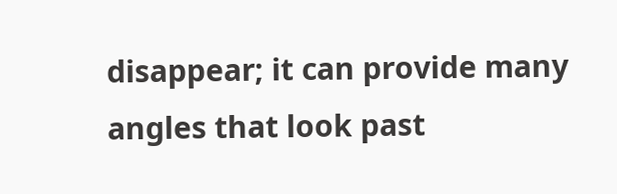disappear; it can provide many angles that look past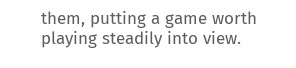them, putting a game worth playing steadily into view.